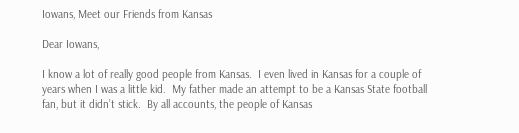Iowans, Meet our Friends from Kansas

Dear Iowans,

I know a lot of really good people from Kansas.  I even lived in Kansas for a couple of years when I was a little kid.  My father made an attempt to be a Kansas State football fan, but it didn’t stick.  By all accounts, the people of Kansas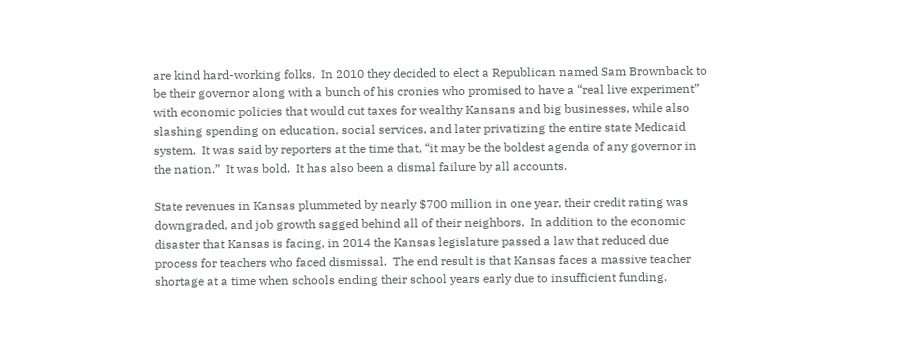are kind hard-working folks.  In 2010 they decided to elect a Republican named Sam Brownback to be their governor along with a bunch of his cronies who promised to have a “real live experiment” with economic policies that would cut taxes for wealthy Kansans and big businesses, while also slashing spending on education, social services, and later privatizing the entire state Medicaid system.  It was said by reporters at the time that, “it may be the boldest agenda of any governor in the nation.”  It was bold.  It has also been a dismal failure by all accounts.

State revenues in Kansas plummeted by nearly $700 million in one year, their credit rating was downgraded, and job growth sagged behind all of their neighbors.  In addition to the economic disaster that Kansas is facing, in 2014 the Kansas legislature passed a law that reduced due process for teachers who faced dismissal.  The end result is that Kansas faces a massive teacher shortage at a time when schools ending their school years early due to insufficient funding.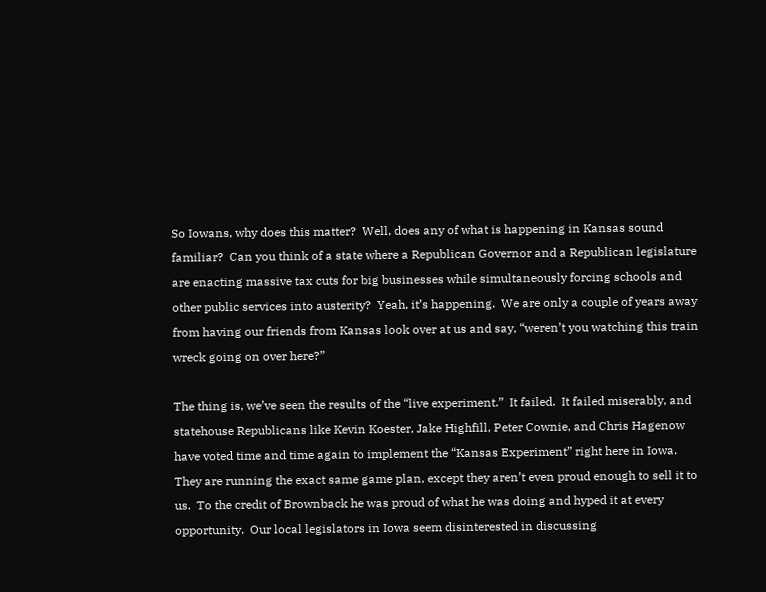So Iowans, why does this matter?  Well, does any of what is happening in Kansas sound familiar?  Can you think of a state where a Republican Governor and a Republican legislature are enacting massive tax cuts for big businesses while simultaneously forcing schools and other public services into austerity?  Yeah, it’s happening.  We are only a couple of years away from having our friends from Kansas look over at us and say, “weren’t you watching this train wreck going on over here?”

The thing is, we’ve seen the results of the “live experiment.”  It failed.  It failed miserably, and statehouse Republicans like Kevin Koester, Jake Highfill, Peter Cownie, and Chris Hagenow have voted time and time again to implement the “Kansas Experiment” right here in Iowa.  They are running the exact same game plan, except they aren’t even proud enough to sell it to us.  To the credit of Brownback he was proud of what he was doing and hyped it at every opportunity.  Our local legislators in Iowa seem disinterested in discussing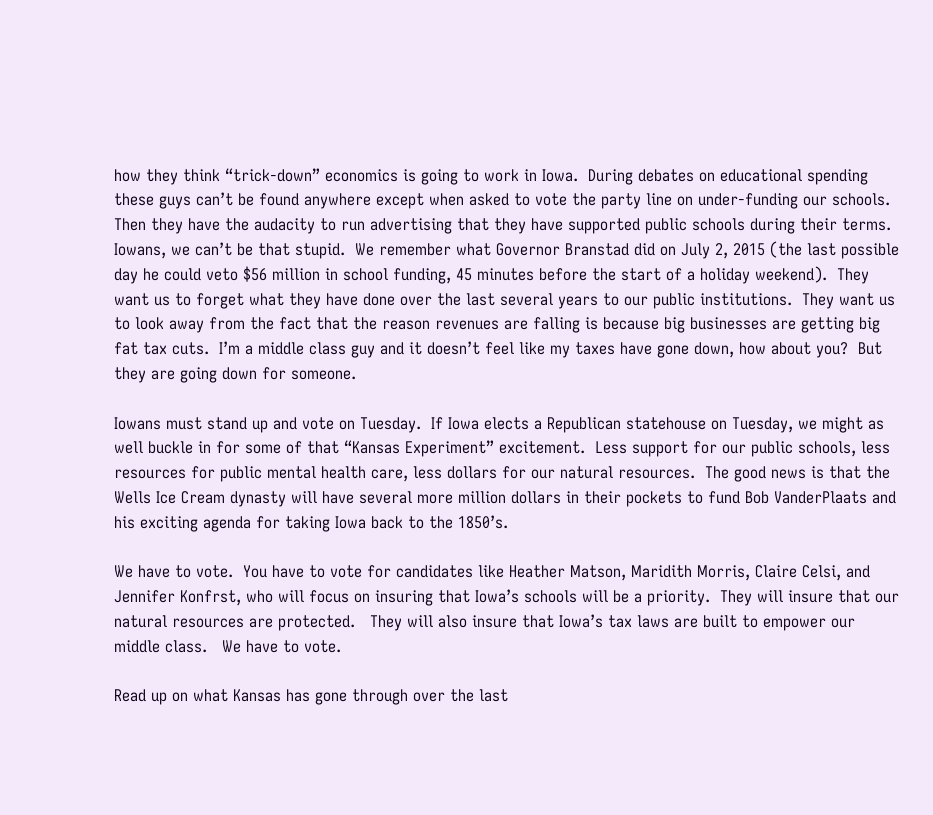how they think “trick-down” economics is going to work in Iowa.  During debates on educational spending these guys can’t be found anywhere except when asked to vote the party line on under-funding our schools.  Then they have the audacity to run advertising that they have supported public schools during their terms.  Iowans, we can’t be that stupid.  We remember what Governor Branstad did on July 2, 2015 (the last possible day he could veto $56 million in school funding, 45 minutes before the start of a holiday weekend).  They want us to forget what they have done over the last several years to our public institutions.  They want us to look away from the fact that the reason revenues are falling is because big businesses are getting big fat tax cuts.  I’m a middle class guy and it doesn’t feel like my taxes have gone down, how about you?  But they are going down for someone.

Iowans must stand up and vote on Tuesday.  If Iowa elects a Republican statehouse on Tuesday, we might as well buckle in for some of that “Kansas Experiment” excitement.  Less support for our public schools, less resources for public mental health care, less dollars for our natural resources.  The good news is that the Wells Ice Cream dynasty will have several more million dollars in their pockets to fund Bob VanderPlaats and his exciting agenda for taking Iowa back to the 1850’s.

We have to vote.  You have to vote for candidates like Heather Matson, Maridith Morris, Claire Celsi, and Jennifer Konfrst, who will focus on insuring that Iowa’s schools will be a priority.  They will insure that our natural resources are protected.   They will also insure that Iowa’s tax laws are built to empower our middle class.   We have to vote.

Read up on what Kansas has gone through over the last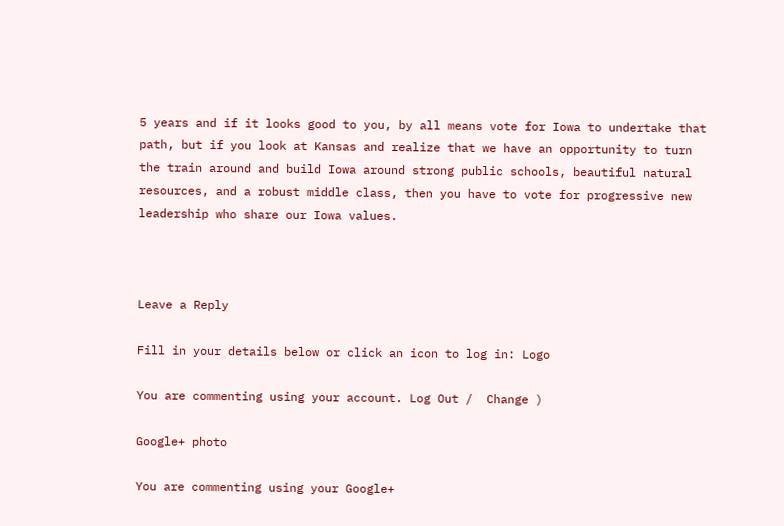5 years and if it looks good to you, by all means vote for Iowa to undertake that path, but if you look at Kansas and realize that we have an opportunity to turn the train around and build Iowa around strong public schools, beautiful natural resources, and a robust middle class, then you have to vote for progressive new leadership who share our Iowa values.



Leave a Reply

Fill in your details below or click an icon to log in: Logo

You are commenting using your account. Log Out /  Change )

Google+ photo

You are commenting using your Google+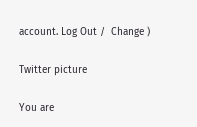account. Log Out /  Change )

Twitter picture

You are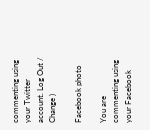commenting using your Twitter account. Log Out /  Change )

Facebook photo

You are commenting using your Facebook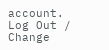account. Log Out /  Change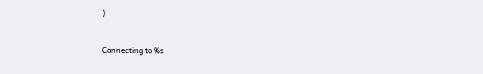)


Connecting to %s